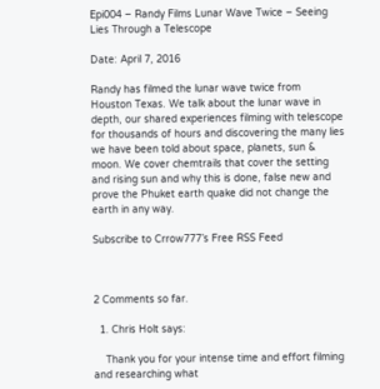Epi004 – Randy Films Lunar Wave Twice – Seeing Lies Through a Telescope

Date: April 7, 2016

Randy has filmed the lunar wave twice from Houston Texas. We talk about the lunar wave in depth, our shared experiences filming with telescope for thousands of hours and discovering the many lies we have been told about space, planets, sun & moon. We cover chemtrails that cover the setting and rising sun and why this is done, false new and prove the Phuket earth quake did not change the earth in any way.

Subscribe to Crrow777’s Free RSS Feed



2 Comments so far.

  1. Chris Holt says:

    Thank you for your intense time and effort filming and researching what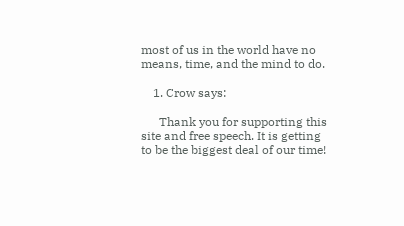most of us in the world have no means, time, and the mind to do.

    1. Crow says:

      Thank you for supporting this site and free speech. It is getting to be the biggest deal of our time!